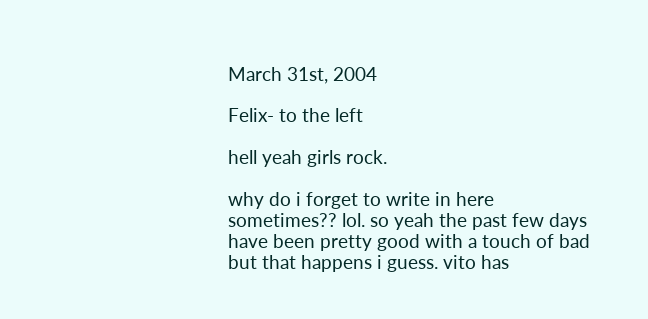March 31st, 2004

Felix- to the left

hell yeah girls rock.

why do i forget to write in here sometimes?? lol. so yeah the past few days have been pretty good with a touch of bad but that happens i guess. vito has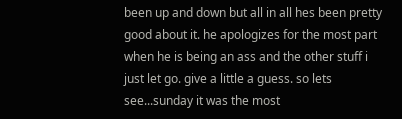been up and down but all in all hes been pretty good about it. he apologizes for the most part when he is being an ass and the other stuff i just let go. give a little a guess. so lets see...sunday it was the most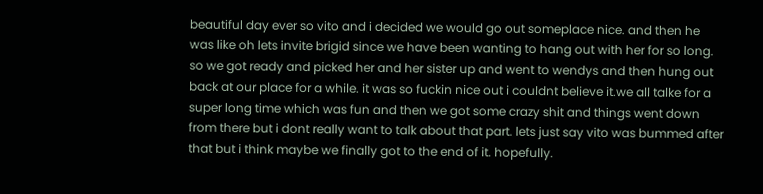beautiful day ever so vito and i decided we would go out someplace nice. and then he was like oh lets invite brigid since we have been wanting to hang out with her for so long. so we got ready and picked her and her sister up and went to wendys and then hung out back at our place for a while. it was so fuckin nice out i couldnt believe it.we all talke for a super long time which was fun and then we got some crazy shit and things went down from there but i dont really want to talk about that part. lets just say vito was bummed after that but i think maybe we finally got to the end of it. hopefully.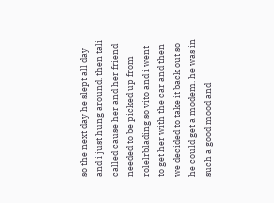so the next day he slept all day and i just hung around. then tali called cause her and her friend needed to be picked up from rolelrblading so vito and i went to get her with the car and then we decided to take it back out so he could get a modem. he was in such a good mood and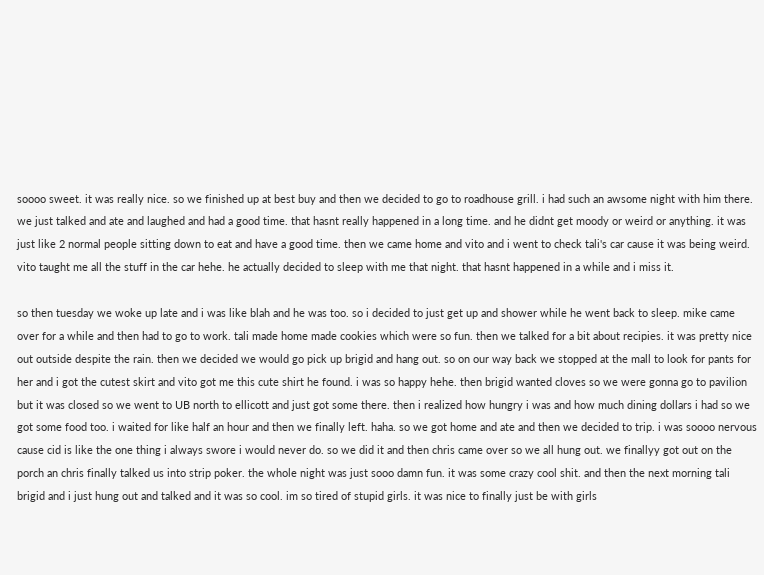soooo sweet. it was really nice. so we finished up at best buy and then we decided to go to roadhouse grill. i had such an awsome night with him there. we just talked and ate and laughed and had a good time. that hasnt really happened in a long time. and he didnt get moody or weird or anything. it was just like 2 normal people sitting down to eat and have a good time. then we came home and vito and i went to check tali's car cause it was being weird. vito taught me all the stuff in the car hehe. he actually decided to sleep with me that night. that hasnt happened in a while and i miss it.

so then tuesday we woke up late and i was like blah and he was too. so i decided to just get up and shower while he went back to sleep. mike came over for a while and then had to go to work. tali made home made cookies which were so fun. then we talked for a bit about recipies. it was pretty nice out outside despite the rain. then we decided we would go pick up brigid and hang out. so on our way back we stopped at the mall to look for pants for her and i got the cutest skirt and vito got me this cute shirt he found. i was so happy hehe. then brigid wanted cloves so we were gonna go to pavilion but it was closed so we went to UB north to ellicott and just got some there. then i realized how hungry i was and how much dining dollars i had so we got some food too. i waited for like half an hour and then we finally left. haha. so we got home and ate and then we decided to trip. i was soooo nervous cause cid is like the one thing i always swore i would never do. so we did it and then chris came over so we all hung out. we finallyy got out on the porch an chris finally talked us into strip poker. the whole night was just sooo damn fun. it was some crazy cool shit. and then the next morning tali brigid and i just hung out and talked and it was so cool. im so tired of stupid girls. it was nice to finally just be with girls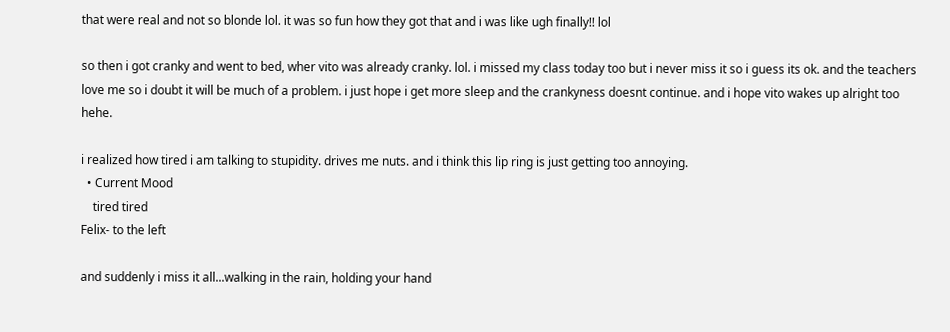that were real and not so blonde lol. it was so fun how they got that and i was like ugh finally!! lol

so then i got cranky and went to bed, wher vito was already cranky. lol. i missed my class today too but i never miss it so i guess its ok. and the teachers love me so i doubt it will be much of a problem. i just hope i get more sleep and the crankyness doesnt continue. and i hope vito wakes up alright too hehe.

i realized how tired i am talking to stupidity. drives me nuts. and i think this lip ring is just getting too annoying.
  • Current Mood
    tired tired
Felix- to the left

and suddenly i miss it all...walking in the rain, holding your hand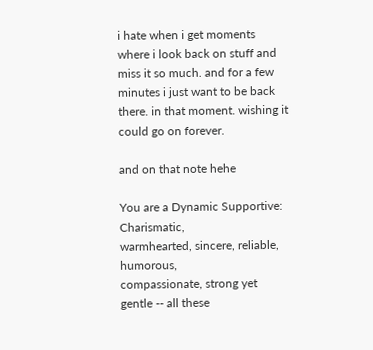i hate when i get moments where i look back on stuff and miss it so much. and for a few minutes i just want to be back there. in that moment. wishing it could go on forever.

and on that note hehe

You are a Dynamic Supportive: Charismatic,
warmhearted, sincere, reliable, humorous,
compassionate, strong yet gentle -- all these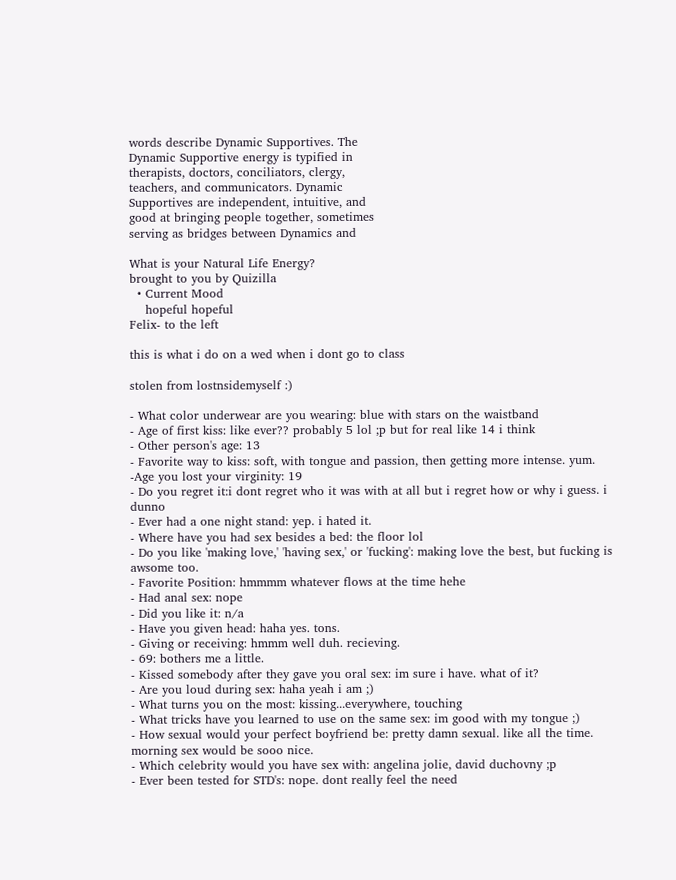words describe Dynamic Supportives. The
Dynamic Supportive energy is typified in
therapists, doctors, conciliators, clergy,
teachers, and communicators. Dynamic
Supportives are independent, intuitive, and
good at bringing people together, sometimes
serving as bridges between Dynamics and

What is your Natural Life Energy?
brought to you by Quizilla
  • Current Mood
    hopeful hopeful
Felix- to the left

this is what i do on a wed when i dont go to class

stolen from lostnsidemyself :)

- What color underwear are you wearing: blue with stars on the waistband
- Age of first kiss: like ever?? probably 5 lol ;p but for real like 14 i think
- Other person's age: 13
- Favorite way to kiss: soft, with tongue and passion, then getting more intense. yum.
-Age you lost your virginity: 19
- Do you regret it:i dont regret who it was with at all but i regret how or why i guess. i dunno
- Ever had a one night stand: yep. i hated it.
- Where have you had sex besides a bed: the floor lol
- Do you like 'making love,' 'having sex,' or 'fucking': making love the best, but fucking is awsome too.
- Favorite Position: hmmmm whatever flows at the time hehe
- Had anal sex: nope
- Did you like it: n/a
- Have you given head: haha yes. tons.
- Giving or receiving: hmmm well duh. recieving.
- 69: bothers me a little.
- Kissed somebody after they gave you oral sex: im sure i have. what of it?
- Are you loud during sex: haha yeah i am ;)
- What turns you on the most: kissing...everywhere, touching
- What tricks have you learned to use on the same sex: im good with my tongue ;)
- How sexual would your perfect boyfriend be: pretty damn sexual. like all the time. morning sex would be sooo nice.
- Which celebrity would you have sex with: angelina jolie, david duchovny ;p
- Ever been tested for STD's: nope. dont really feel the need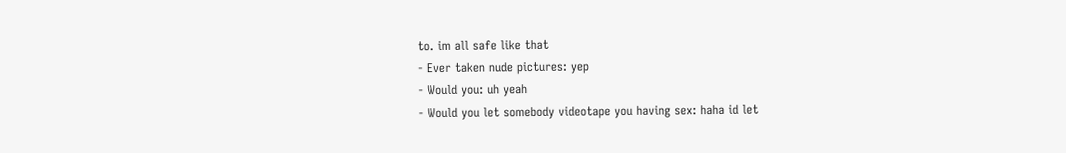to. im all safe like that
- Ever taken nude pictures: yep
- Would you: uh yeah
- Would you let somebody videotape you having sex: haha id let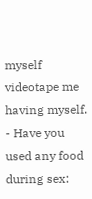myself videotape me having myself.
- Have you used any food during sex: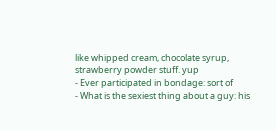like whipped cream, chocolate syrup, strawberry powder stuff. yup
- Ever participated in bondage: sort of
- What is the sexiest thing about a guy: his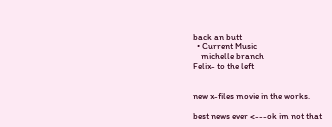back an butt
  • Current Music
    michelle branch
Felix- to the left


new x-files movie in the works.

best news ever <---ok im not that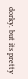dorky. but its pretty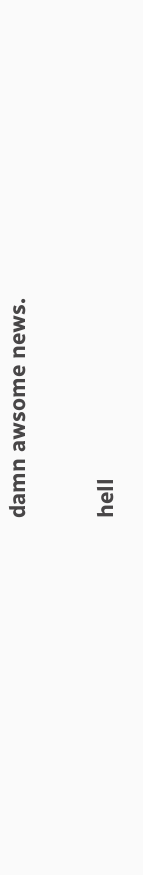damn awsome news.

hell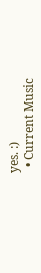yes. :)
  • Current Music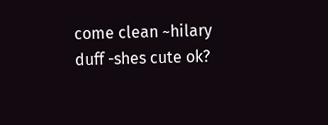come clean ~hilary duff -shes cute ok?